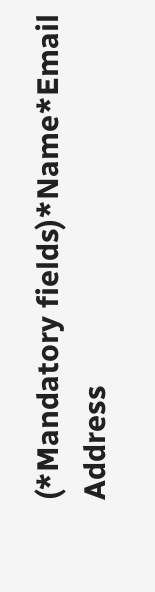(*Mandatory fields)*Name*Email Address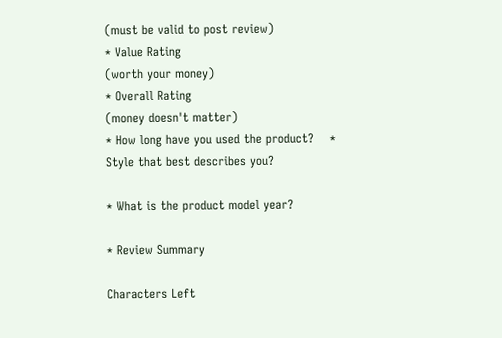(must be valid to post review)
* Value Rating
(worth your money)
* Overall Rating
(money doesn't matter)
* How long have you used the product?    * Style that best describes you?

* What is the product model year?

* Review Summary

Characters Left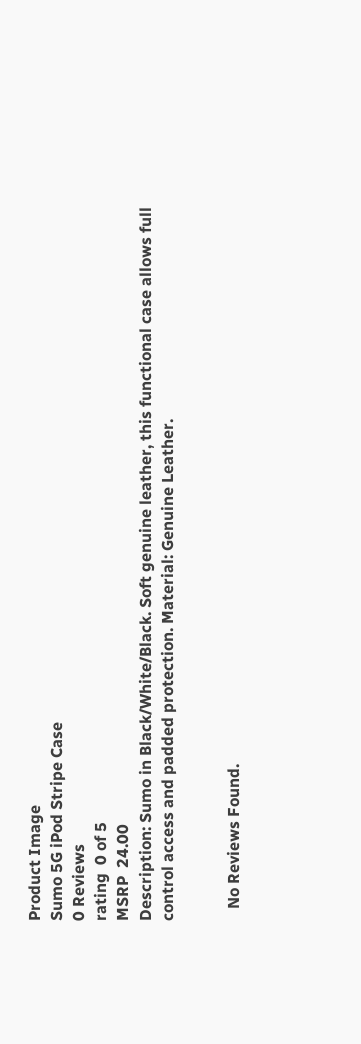Product Image
Sumo 5G iPod Stripe Case
0 Reviews
rating  0 of 5
MSRP  24.00
Description: Sumo in Black/White/Black. Soft genuine leather, this functional case allows full control access and padded protection. Material: Genuine Leather.


   No Reviews Found.